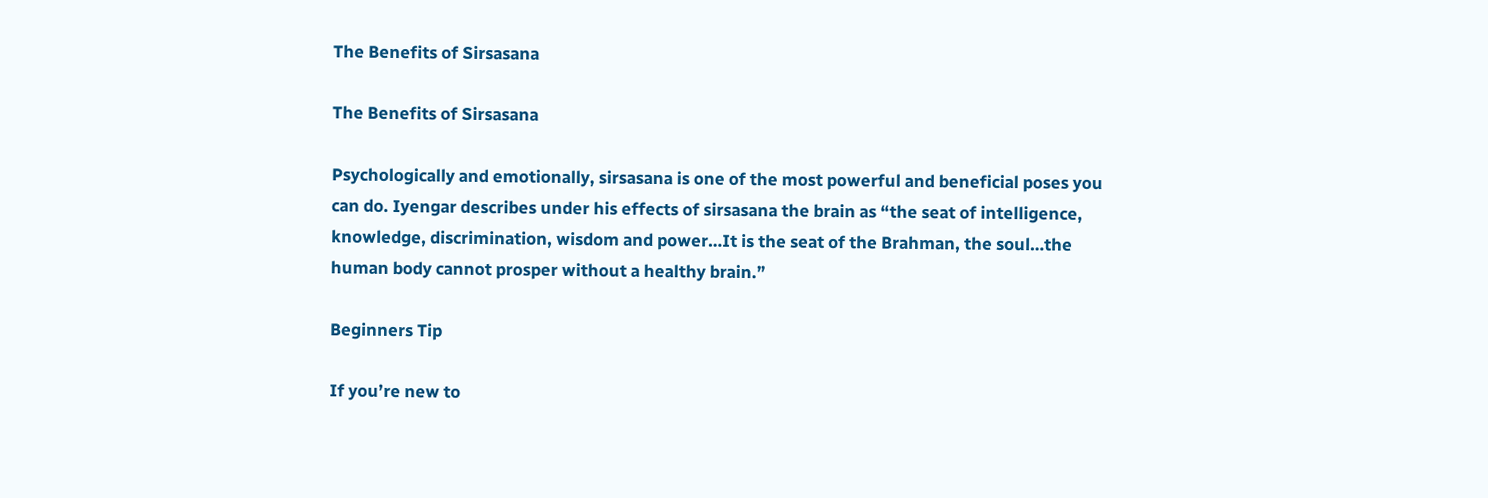The Benefits of Sirsasana

The Benefits of Sirsasana

Psychologically and emotionally, sirsasana is one of the most powerful and beneficial poses you can do. Iyengar describes under his effects of sirsasana the brain as “the seat of intelligence, knowledge, discrimination, wisdom and power…It is the seat of the Brahman, the soul…the human body cannot prosper without a healthy brain.”

Beginners Tip

If you’re new to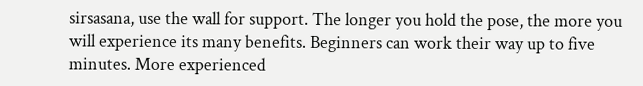sirsasana, use the wall for support. The longer you hold the pose, the more you will experience its many benefits. Beginners can work their way up to five minutes. More experienced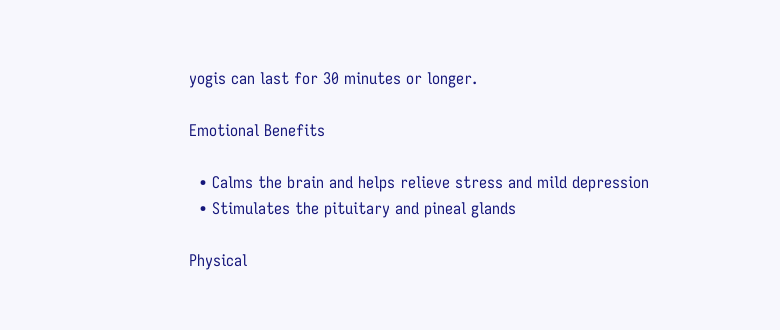yogis can last for 30 minutes or longer.

Emotional Benefits

  • Calms the brain and helps relieve stress and mild depression
  • Stimulates the pituitary and pineal glands

Physical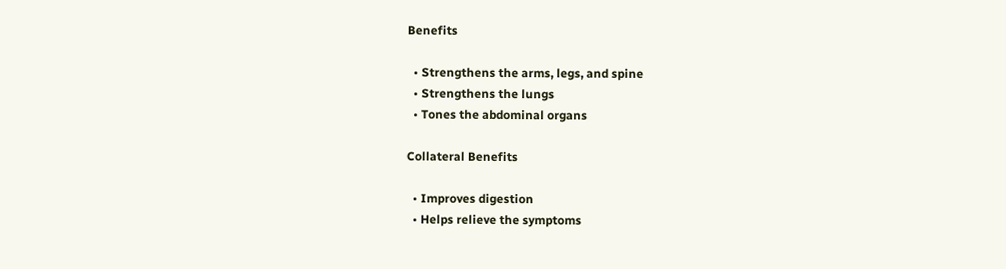Benefits

  • Strengthens the arms, legs, and spine
  • Strengthens the lungs
  • Tones the abdominal organs

Collateral Benefits

  • Improves digestion
  • Helps relieve the symptoms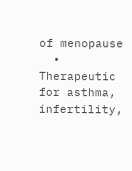of menopause
  • Therapeutic for asthma, infertility,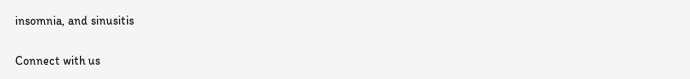insomnia, and sinusitis

Connect with us